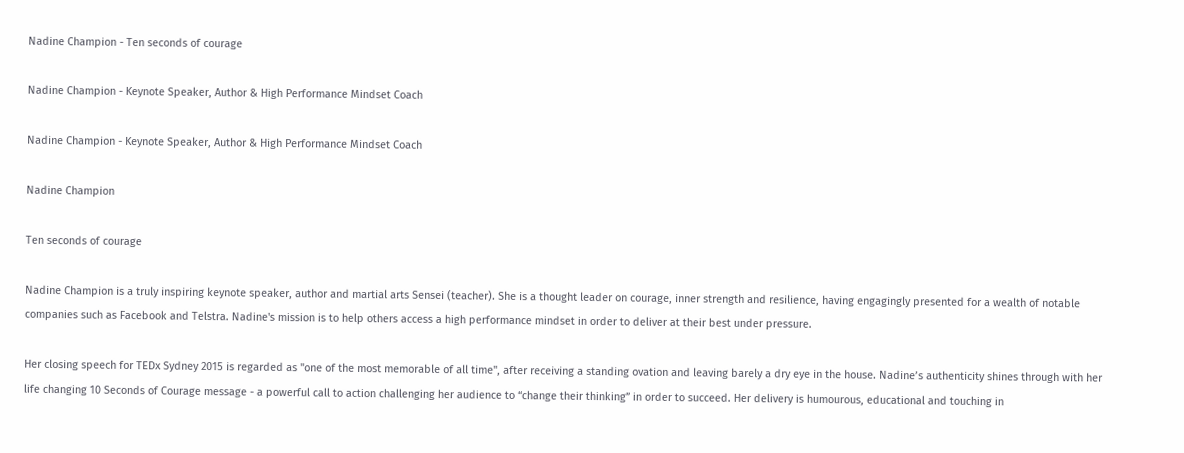Nadine Champion - Ten seconds of courage

Nadine Champion - Keynote Speaker, Author & High Performance Mindset Coach

Nadine Champion - Keynote Speaker, Author & High Performance Mindset Coach

Nadine Champion

Ten seconds of courage

Nadine Champion is a truly inspiring keynote speaker, author and martial arts Sensei (teacher). She is a thought leader on courage, inner strength and resilience, having engagingly presented for a wealth of notable companies such as Facebook and Telstra. Nadine's mission is to help others access a high performance mindset in order to deliver at their best under pressure.

Her closing speech for TEDx Sydney 2015 is regarded as "one of the most memorable of all time", after receiving a standing ovation and leaving barely a dry eye in the house. Nadine’s authenticity shines through with her life changing 10 Seconds of Courage message - a powerful call to action challenging her audience to “change their thinking” in order to succeed. Her delivery is humourous, educational and touching in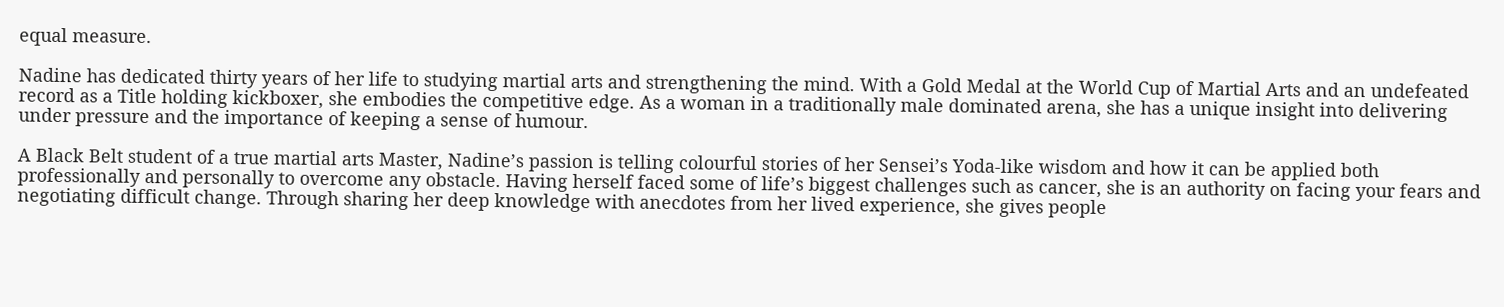equal measure.

Nadine has dedicated thirty years of her life to studying martial arts and strengthening the mind. With a Gold Medal at the World Cup of Martial Arts and an undefeated record as a Title holding kickboxer, she embodies the competitive edge. As a woman in a traditionally male dominated arena, she has a unique insight into delivering under pressure and the importance of keeping a sense of humour.

A Black Belt student of a true martial arts Master, Nadine’s passion is telling colourful stories of her Sensei’s Yoda-like wisdom and how it can be applied both professionally and personally to overcome any obstacle. Having herself faced some of life’s biggest challenges such as cancer, she is an authority on facing your fears and negotiating difficult change. Through sharing her deep knowledge with anecdotes from her lived experience, she gives people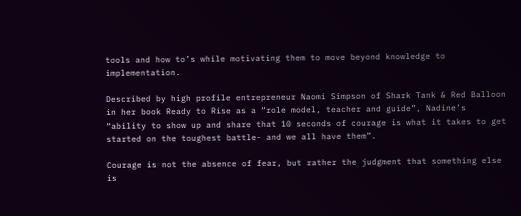tools and how to’s while motivating them to move beyond knowledge to implementation.

Described by high profile entrepreneur Naomi Simpson of Shark Tank & Red Balloon in her book Ready to Rise as a “role model, teacher and guide”, Nadine’s “ability to show up and share that 10 seconds of courage is what it takes to get started on the toughest battle- and we all have them”.

Courage is not the absence of fear, but rather the judgment that something else is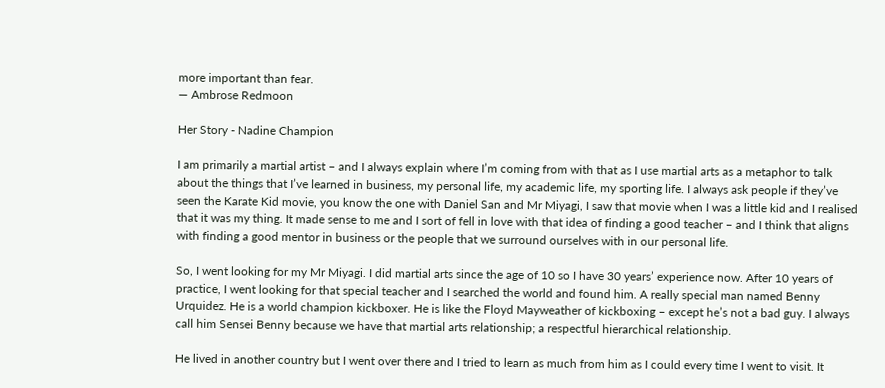more important than fear.
— Ambrose Redmoon

Her Story - Nadine Champion

I am primarily a martial artist – and I always explain where I’m coming from with that as I use martial arts as a metaphor to talk about the things that I’ve learned in business, my personal life, my academic life, my sporting life. I always ask people if they’ve seen the Karate Kid movie, you know the one with Daniel San and Mr Miyagi, I saw that movie when I was a little kid and I realised that it was my thing. It made sense to me and I sort of fell in love with that idea of finding a good teacher – and I think that aligns with finding a good mentor in business or the people that we surround ourselves with in our personal life.

So, I went looking for my Mr Miyagi. I did martial arts since the age of 10 so I have 30 years’ experience now. After 10 years of practice, I went looking for that special teacher and I searched the world and found him. A really special man named Benny Urquidez. He is a world champion kickboxer. He is like the Floyd Mayweather of kickboxing – except he’s not a bad guy. I always call him Sensei Benny because we have that martial arts relationship; a respectful hierarchical relationship.

He lived in another country but I went over there and I tried to learn as much from him as I could every time I went to visit. It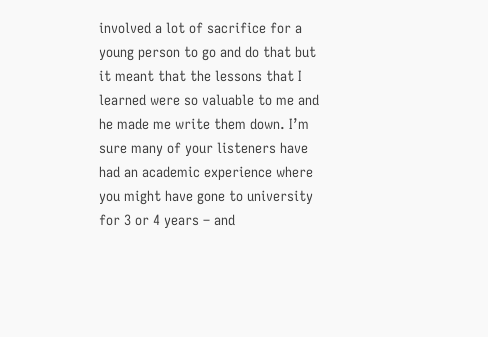involved a lot of sacrifice for a young person to go and do that but it meant that the lessons that I learned were so valuable to me and he made me write them down. I’m sure many of your listeners have had an academic experience where you might have gone to university for 3 or 4 years – and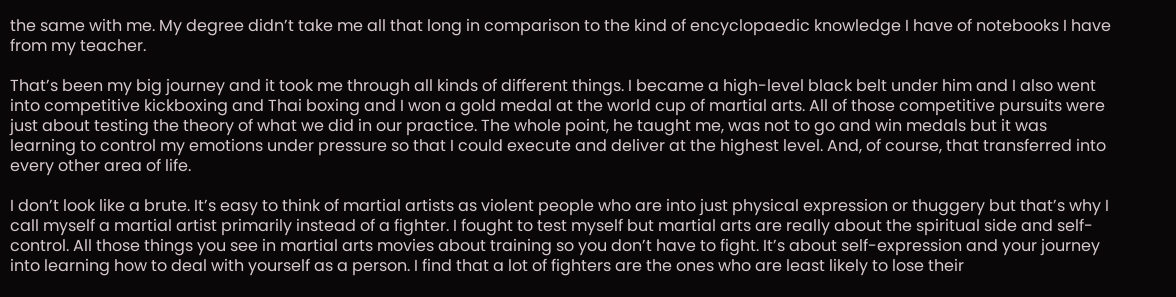the same with me. My degree didn’t take me all that long in comparison to the kind of encyclopaedic knowledge I have of notebooks I have from my teacher.

That’s been my big journey and it took me through all kinds of different things. I became a high-level black belt under him and I also went into competitive kickboxing and Thai boxing and I won a gold medal at the world cup of martial arts. All of those competitive pursuits were just about testing the theory of what we did in our practice. The whole point, he taught me, was not to go and win medals but it was learning to control my emotions under pressure so that I could execute and deliver at the highest level. And, of course, that transferred into every other area of life.

I don’t look like a brute. It’s easy to think of martial artists as violent people who are into just physical expression or thuggery but that’s why I call myself a martial artist primarily instead of a fighter. I fought to test myself but martial arts are really about the spiritual side and self-control. All those things you see in martial arts movies about training so you don’t have to fight. It’s about self-expression and your journey into learning how to deal with yourself as a person. I find that a lot of fighters are the ones who are least likely to lose their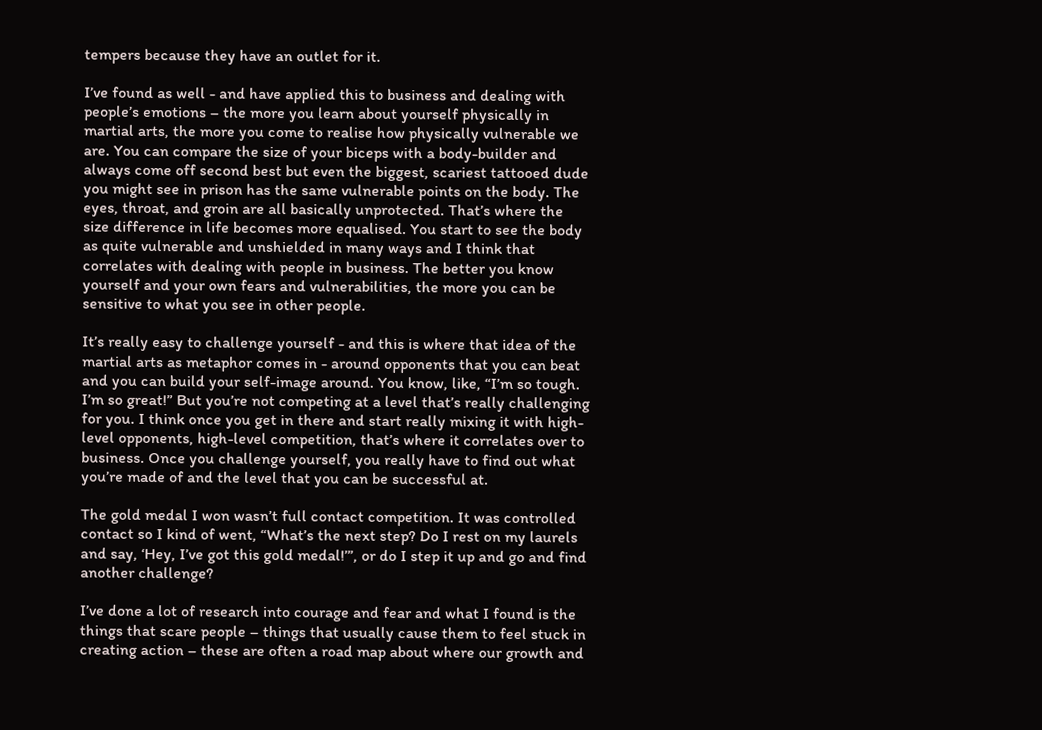tempers because they have an outlet for it.

I’ve found as well - and have applied this to business and dealing with people’s emotions – the more you learn about yourself physically in martial arts, the more you come to realise how physically vulnerable we are. You can compare the size of your biceps with a body-builder and always come off second best but even the biggest, scariest tattooed dude you might see in prison has the same vulnerable points on the body. The eyes, throat, and groin are all basically unprotected. That’s where the size difference in life becomes more equalised. You start to see the body as quite vulnerable and unshielded in many ways and I think that correlates with dealing with people in business. The better you know yourself and your own fears and vulnerabilities, the more you can be sensitive to what you see in other people.

It’s really easy to challenge yourself - and this is where that idea of the martial arts as metaphor comes in - around opponents that you can beat and you can build your self-image around. You know, like, “I’m so tough. I’m so great!” But you’re not competing at a level that’s really challenging for you. I think once you get in there and start really mixing it with high-level opponents, high-level competition, that’s where it correlates over to business. Once you challenge yourself, you really have to find out what you’re made of and the level that you can be successful at.

The gold medal I won wasn’t full contact competition. It was controlled contact so I kind of went, “What’s the next step? Do I rest on my laurels and say, ‘Hey, I’ve got this gold medal!’”, or do I step it up and go and find another challenge?

I’ve done a lot of research into courage and fear and what I found is the things that scare people – things that usually cause them to feel stuck in creating action – these are often a road map about where our growth and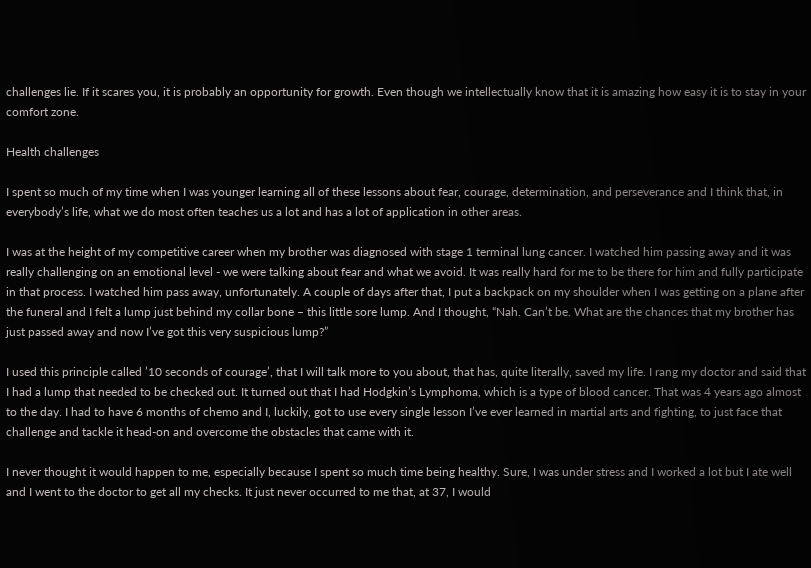challenges lie. If it scares you, it is probably an opportunity for growth. Even though we intellectually know that it is amazing how easy it is to stay in your comfort zone.

Health challenges

I spent so much of my time when I was younger learning all of these lessons about fear, courage, determination, and perseverance and I think that, in everybody’s life, what we do most often teaches us a lot and has a lot of application in other areas.

I was at the height of my competitive career when my brother was diagnosed with stage 1 terminal lung cancer. I watched him passing away and it was really challenging on an emotional level - we were talking about fear and what we avoid. It was really hard for me to be there for him and fully participate in that process. I watched him pass away, unfortunately. A couple of days after that, I put a backpack on my shoulder when I was getting on a plane after the funeral and I felt a lump just behind my collar bone – this little sore lump. And I thought, “Nah. Can’t be. What are the chances that my brother has just passed away and now I’ve got this very suspicious lump?”

I used this principle called ’10 seconds of courage’, that I will talk more to you about, that has, quite literally, saved my life. I rang my doctor and said that I had a lump that needed to be checked out. It turned out that I had Hodgkin’s Lymphoma, which is a type of blood cancer. That was 4 years ago almost to the day. I had to have 6 months of chemo and I, luckily, got to use every single lesson I’ve ever learned in martial arts and fighting, to just face that challenge and tackle it head-on and overcome the obstacles that came with it.

I never thought it would happen to me, especially because I spent so much time being healthy. Sure, I was under stress and I worked a lot but I ate well and I went to the doctor to get all my checks. It just never occurred to me that, at 37, I would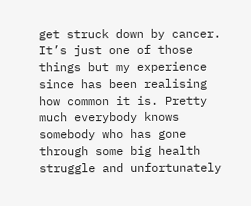get struck down by cancer. It’s just one of those things but my experience since has been realising how common it is. Pretty much everybody knows somebody who has gone through some big health struggle and unfortunately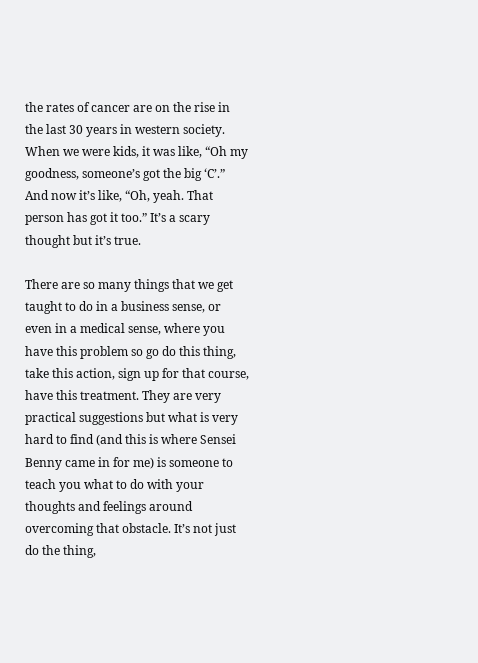the rates of cancer are on the rise in the last 30 years in western society. When we were kids, it was like, “Oh my goodness, someone’s got the big ‘C’.” And now it’s like, “Oh, yeah. That person has got it too.” It’s a scary thought but it’s true.

There are so many things that we get taught to do in a business sense, or even in a medical sense, where you have this problem so go do this thing, take this action, sign up for that course, have this treatment. They are very practical suggestions but what is very hard to find (and this is where Sensei Benny came in for me) is someone to teach you what to do with your thoughts and feelings around overcoming that obstacle. It’s not just do the thing,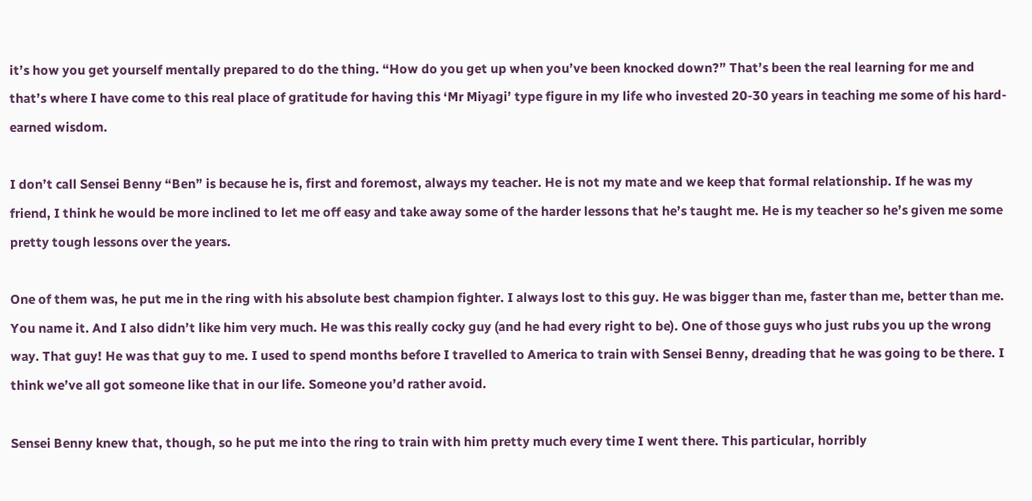it’s how you get yourself mentally prepared to do the thing. “How do you get up when you’ve been knocked down?” That’s been the real learning for me and that’s where I have come to this real place of gratitude for having this ‘Mr Miyagi’ type figure in my life who invested 20-30 years in teaching me some of his hard-earned wisdom.

I don’t call Sensei Benny “Ben” is because he is, first and foremost, always my teacher. He is not my mate and we keep that formal relationship. If he was my friend, I think he would be more inclined to let me off easy and take away some of the harder lessons that he’s taught me. He is my teacher so he’s given me some pretty tough lessons over the years.

One of them was, he put me in the ring with his absolute best champion fighter. I always lost to this guy. He was bigger than me, faster than me, better than me. You name it. And I also didn’t like him very much. He was this really cocky guy (and he had every right to be). One of those guys who just rubs you up the wrong way. That guy! He was that guy to me. I used to spend months before I travelled to America to train with Sensei Benny, dreading that he was going to be there. I think we’ve all got someone like that in our life. Someone you’d rather avoid.

Sensei Benny knew that, though, so he put me into the ring to train with him pretty much every time I went there. This particular, horribly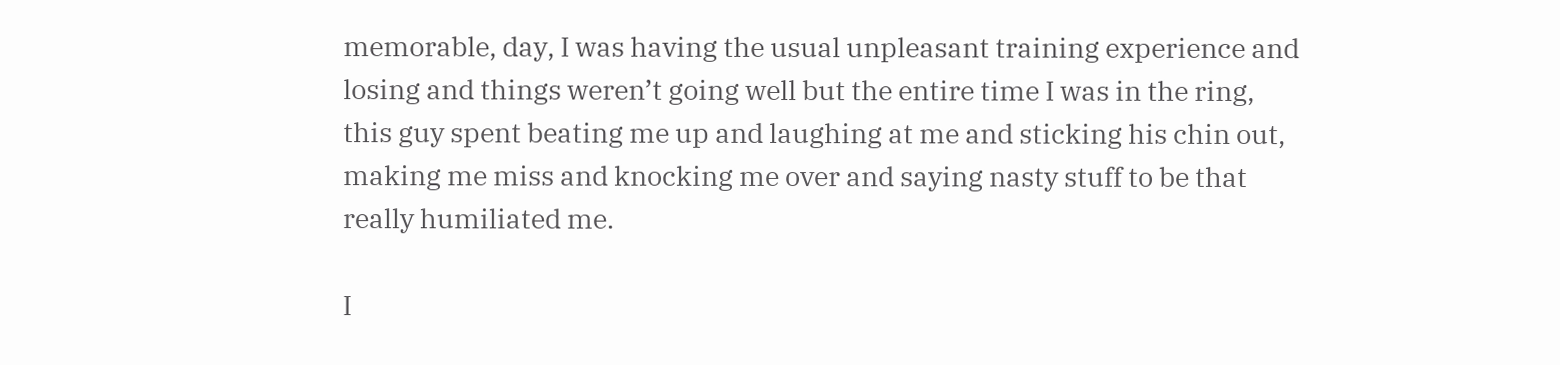memorable, day, I was having the usual unpleasant training experience and losing and things weren’t going well but the entire time I was in the ring, this guy spent beating me up and laughing at me and sticking his chin out, making me miss and knocking me over and saying nasty stuff to be that really humiliated me.

I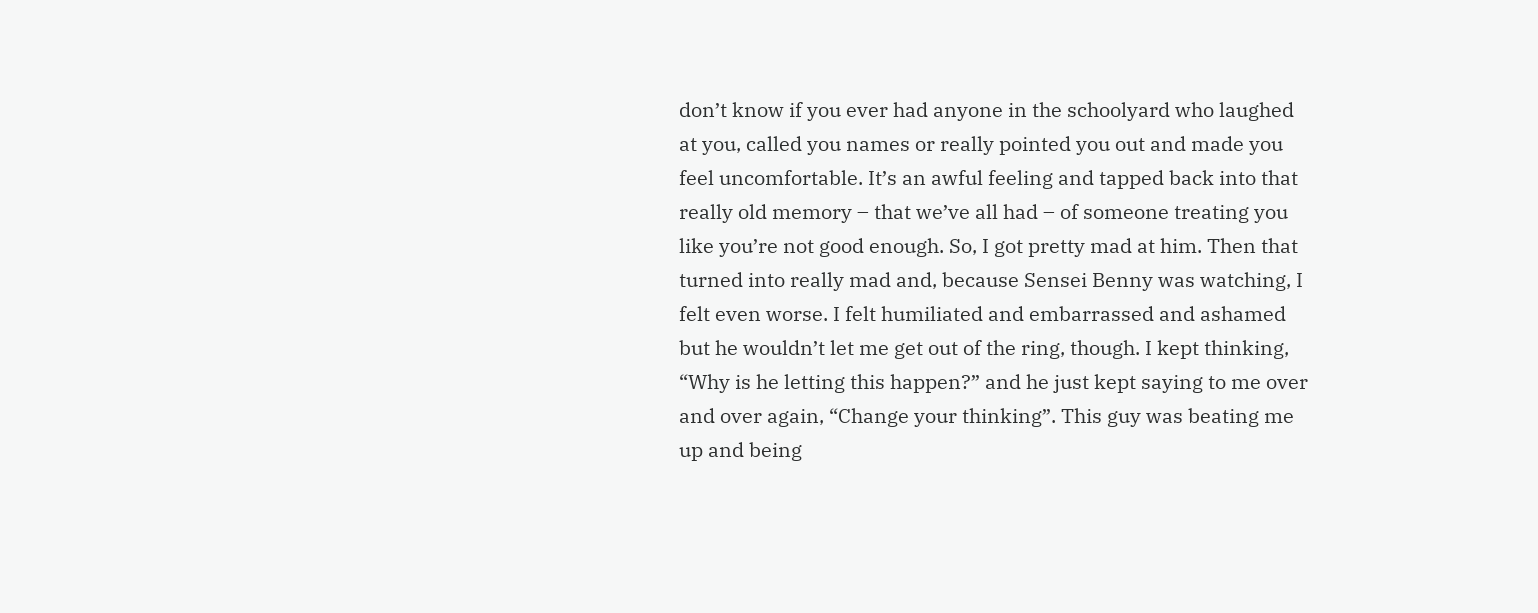don’t know if you ever had anyone in the schoolyard who laughed at you, called you names or really pointed you out and made you feel uncomfortable. It’s an awful feeling and tapped back into that really old memory – that we’ve all had – of someone treating you like you’re not good enough. So, I got pretty mad at him. Then that turned into really mad and, because Sensei Benny was watching, I felt even worse. I felt humiliated and embarrassed and ashamed but he wouldn’t let me get out of the ring, though. I kept thinking, “Why is he letting this happen?” and he just kept saying to me over and over again, “Change your thinking”. This guy was beating me up and being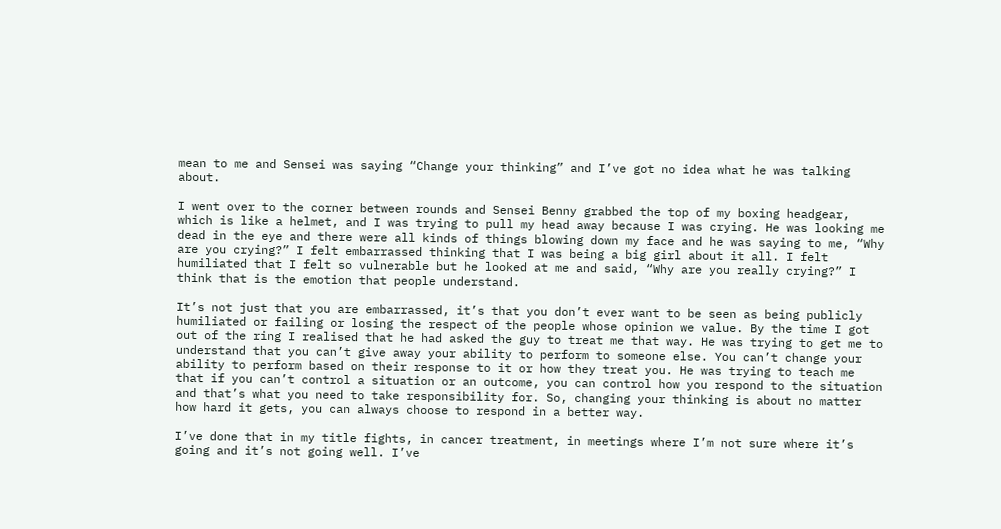mean to me and Sensei was saying “Change your thinking” and I’ve got no idea what he was talking about.

I went over to the corner between rounds and Sensei Benny grabbed the top of my boxing headgear, which is like a helmet, and I was trying to pull my head away because I was crying. He was looking me dead in the eye and there were all kinds of things blowing down my face and he was saying to me, “Why are you crying?” I felt embarrassed thinking that I was being a big girl about it all. I felt humiliated that I felt so vulnerable but he looked at me and said, “Why are you really crying?” I think that is the emotion that people understand.

It’s not just that you are embarrassed, it’s that you don’t ever want to be seen as being publicly humiliated or failing or losing the respect of the people whose opinion we value. By the time I got out of the ring I realised that he had asked the guy to treat me that way. He was trying to get me to understand that you can’t give away your ability to perform to someone else. You can’t change your ability to perform based on their response to it or how they treat you. He was trying to teach me that if you can’t control a situation or an outcome, you can control how you respond to the situation and that’s what you need to take responsibility for. So, changing your thinking is about no matter how hard it gets, you can always choose to respond in a better way.

I’ve done that in my title fights, in cancer treatment, in meetings where I’m not sure where it’s going and it’s not going well. I’ve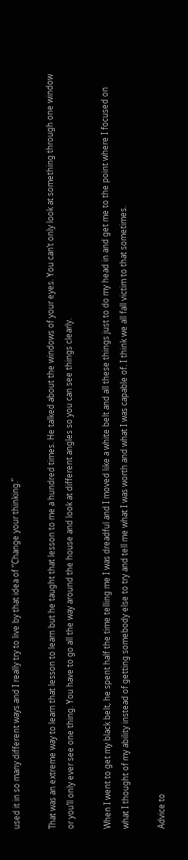used it in so many different ways and I really try to live by that idea of “Change your thinking.”

That was an extreme way to learn that lesson to learn but he taught that lesson to me a hundred times. He talked about the windows of your eyes. You can’t only look at something through one window or you’ll only ever see one thing. You have to go all the way around the house and look at different angles so you can see things clearly.

When I went to get my black belt, he spent half the time telling me I was dreadful and I moved like a white belt and all these things just to do my head in and get me to the point where I focused on what I thought of my ability instead of getting somebody else to try and tell me what I was worth and what I was capable of. I think we all fall victim to that sometimes.

Advice to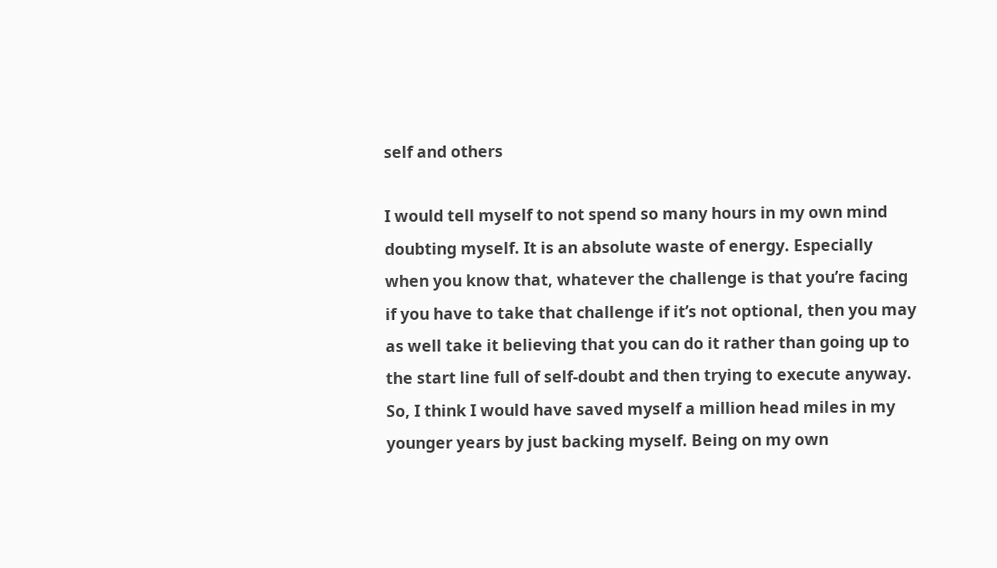self and others

I would tell myself to not spend so many hours in my own mind doubting myself. It is an absolute waste of energy. Especially when you know that, whatever the challenge is that you’re facing if you have to take that challenge if it’s not optional, then you may as well take it believing that you can do it rather than going up to the start line full of self-doubt and then trying to execute anyway. So, I think I would have saved myself a million head miles in my younger years by just backing myself. Being on my own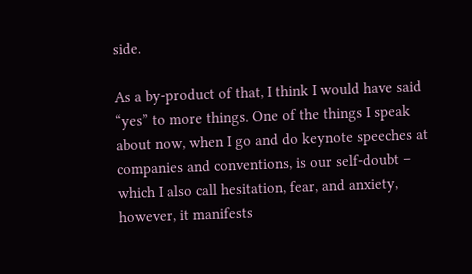side.

As a by-product of that, I think I would have said “yes” to more things. One of the things I speak about now, when I go and do keynote speeches at companies and conventions, is our self-doubt – which I also call hesitation, fear, and anxiety, however, it manifests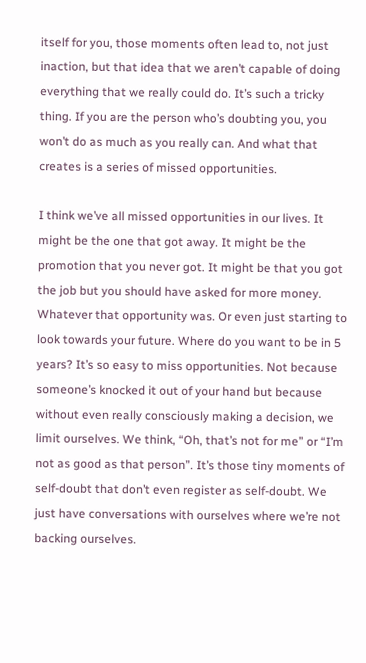itself for you, those moments often lead to, not just inaction, but that idea that we aren’t capable of doing everything that we really could do. It’s such a tricky thing. If you are the person who’s doubting you, you won’t do as much as you really can. And what that creates is a series of missed opportunities.

I think we’ve all missed opportunities in our lives. It might be the one that got away. It might be the promotion that you never got. It might be that you got the job but you should have asked for more money. Whatever that opportunity was. Or even just starting to look towards your future. Where do you want to be in 5 years? It’s so easy to miss opportunities. Not because someone’s knocked it out of your hand but because without even really consciously making a decision, we limit ourselves. We think, “Oh, that’s not for me” or “I’m not as good as that person”. It’s those tiny moments of self-doubt that don’t even register as self-doubt. We just have conversations with ourselves where we’re not backing ourselves.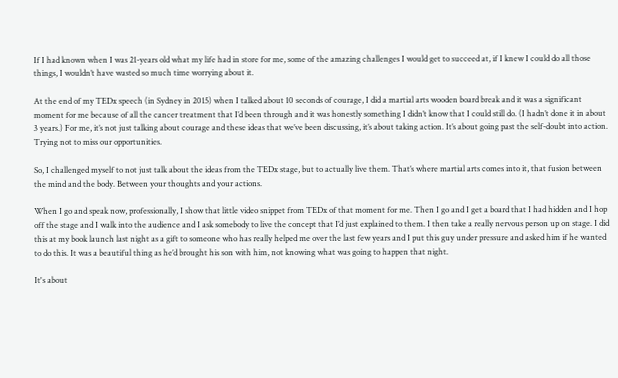If I had known when I was 21-years old what my life had in store for me, some of the amazing challenges I would get to succeed at, if I knew I could do all those things, I wouldn’t have wasted so much time worrying about it.

At the end of my TEDx speech (in Sydney in 2015) when I talked about 10 seconds of courage, I did a martial arts wooden board break and it was a significant moment for me because of all the cancer treatment that I’d been through and it was honestly something I didn’t know that I could still do. (I hadn’t done it in about 3 years.) For me, it’s not just talking about courage and these ideas that we’ve been discussing, it’s about taking action. It’s about going past the self-doubt into action. Trying not to miss our opportunities.

So, I challenged myself to not just talk about the ideas from the TEDx stage, but to actually live them. That’s where martial arts comes into it, that fusion between the mind and the body. Between your thoughts and your actions.

When I go and speak now, professionally, I show that little video snippet from TEDx of that moment for me. Then I go and I get a board that I had hidden and I hop off the stage and I walk into the audience and I ask somebody to live the concept that I’d just explained to them. I then take a really nervous person up on stage. I did this at my book launch last night as a gift to someone who has really helped me over the last few years and I put this guy under pressure and asked him if he wanted to do this. It was a beautiful thing as he’d brought his son with him, not knowing what was going to happen that night.

It's about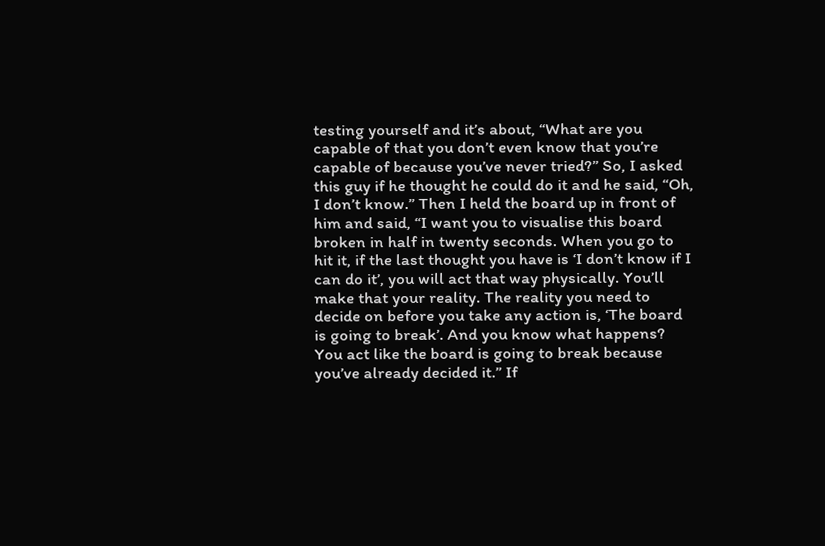testing yourself and it’s about, “What are you capable of that you don’t even know that you’re capable of because you’ve never tried?” So, I asked this guy if he thought he could do it and he said, “Oh, I don’t know.” Then I held the board up in front of him and said, “I want you to visualise this board broken in half in twenty seconds. When you go to hit it, if the last thought you have is ‘I don’t know if I can do it’, you will act that way physically. You’ll make that your reality. The reality you need to decide on before you take any action is, ‘The board is going to break’. And you know what happens? You act like the board is going to break because you’ve already decided it.” If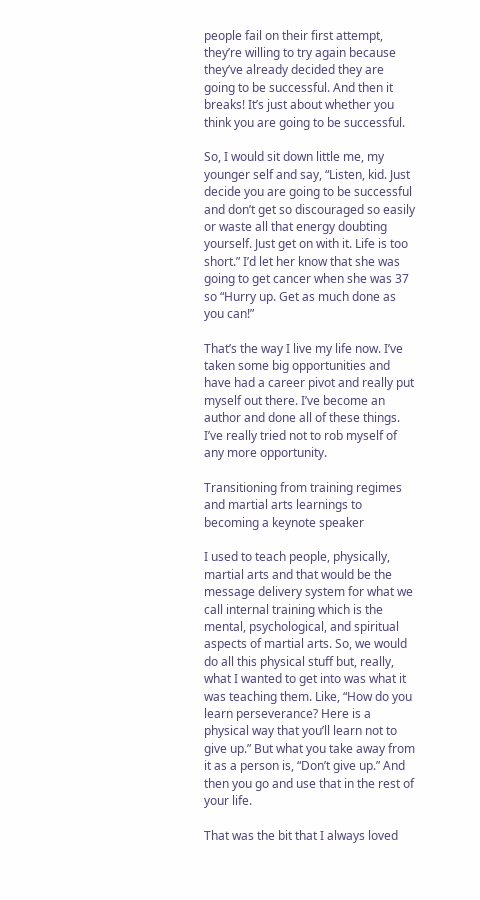people fail on their first attempt, they’re willing to try again because they’ve already decided they are going to be successful. And then it breaks! It’s just about whether you think you are going to be successful.

So, I would sit down little me, my younger self and say, “Listen, kid. Just decide you are going to be successful and don’t get so discouraged so easily or waste all that energy doubting yourself. Just get on with it. Life is too short.” I’d let her know that she was going to get cancer when she was 37 so “Hurry up. Get as much done as you can!”

That’s the way I live my life now. I’ve taken some big opportunities and have had a career pivot and really put myself out there. I’ve become an author and done all of these things. I’ve really tried not to rob myself of any more opportunity.

Transitioning from training regimes and martial arts learnings to becoming a keynote speaker

I used to teach people, physically, martial arts and that would be the message delivery system for what we call internal training which is the mental, psychological, and spiritual aspects of martial arts. So, we would do all this physical stuff but, really, what I wanted to get into was what it was teaching them. Like, “How do you learn perseverance? Here is a physical way that you’ll learn not to give up.” But what you take away from it as a person is, “Don’t give up.” And then you go and use that in the rest of your life.

That was the bit that I always loved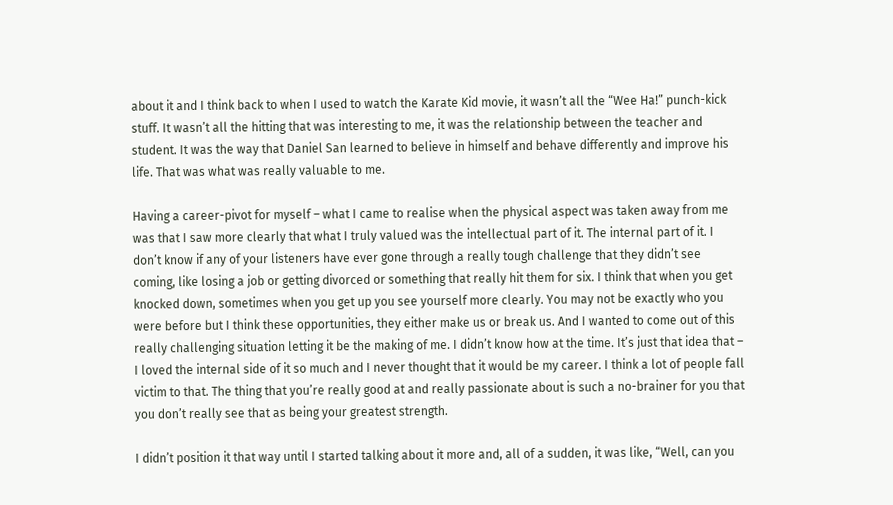about it and I think back to when I used to watch the Karate Kid movie, it wasn’t all the “Wee Ha!” punch-kick stuff. It wasn’t all the hitting that was interesting to me, it was the relationship between the teacher and student. It was the way that Daniel San learned to believe in himself and behave differently and improve his life. That was what was really valuable to me.

Having a career-pivot for myself – what I came to realise when the physical aspect was taken away from me was that I saw more clearly that what I truly valued was the intellectual part of it. The internal part of it. I don’t know if any of your listeners have ever gone through a really tough challenge that they didn’t see coming, like losing a job or getting divorced or something that really hit them for six. I think that when you get knocked down, sometimes when you get up you see yourself more clearly. You may not be exactly who you were before but I think these opportunities, they either make us or break us. And I wanted to come out of this really challenging situation letting it be the making of me. I didn’t know how at the time. It’s just that idea that – I loved the internal side of it so much and I never thought that it would be my career. I think a lot of people fall victim to that. The thing that you’re really good at and really passionate about is such a no-brainer for you that you don’t really see that as being your greatest strength.

I didn’t position it that way until I started talking about it more and, all of a sudden, it was like, “Well, can you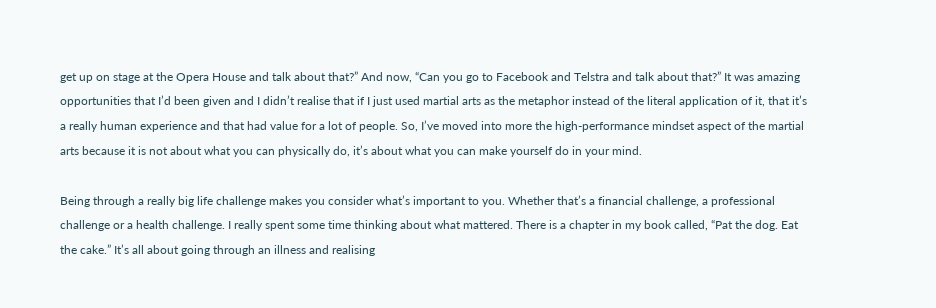get up on stage at the Opera House and talk about that?” And now, “Can you go to Facebook and Telstra and talk about that?” It was amazing opportunities that I’d been given and I didn’t realise that if I just used martial arts as the metaphor instead of the literal application of it, that it’s a really human experience and that had value for a lot of people. So, I’ve moved into more the high-performance mindset aspect of the martial arts because it is not about what you can physically do, it’s about what you can make yourself do in your mind.

Being through a really big life challenge makes you consider what’s important to you. Whether that’s a financial challenge, a professional challenge or a health challenge. I really spent some time thinking about what mattered. There is a chapter in my book called, “Pat the dog. Eat the cake.” It’s all about going through an illness and realising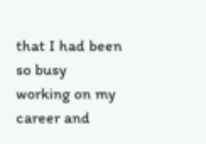that I had been so busy working on my career and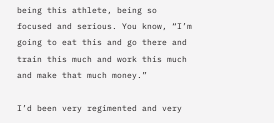being this athlete, being so focused and serious. You know, “I’m going to eat this and go there and train this much and work this much and make that much money.”

I’d been very regimented and very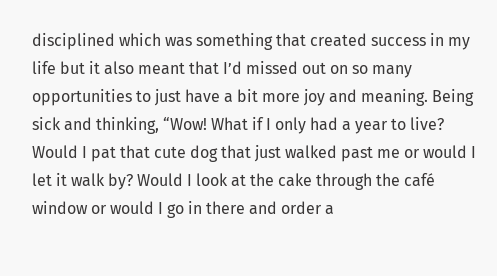disciplined which was something that created success in my life but it also meant that I’d missed out on so many opportunities to just have a bit more joy and meaning. Being sick and thinking, “Wow! What if I only had a year to live? Would I pat that cute dog that just walked past me or would I let it walk by? Would I look at the cake through the café window or would I go in there and order a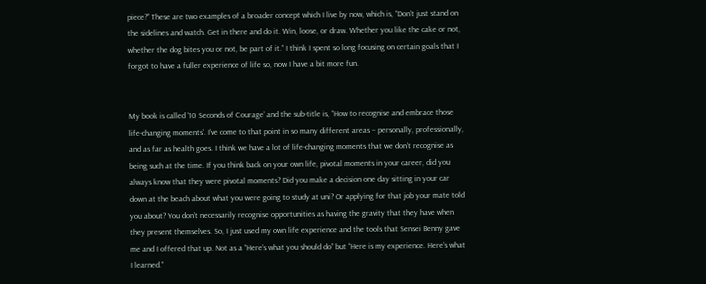piece?” These are two examples of a broader concept which I live by now, which is, “Don’t just stand on the sidelines and watch. Get in there and do it. Win, loose, or draw. Whether you like the cake or not, whether the dog bites you or not, be part of it.” I think I spent so long focusing on certain goals that I forgot to have a fuller experience of life so, now I have a bit more fun.


My book is called ’10 Seconds of Courage’ and the sub-title is, “How to recognise and embrace those life-changing moments’. I’ve come to that point in so many different areas – personally, professionally, and as far as health goes. I think we have a lot of life-changing moments that we don’t recognise as being such at the time. If you think back on your own life, pivotal moments in your career, did you always know that they were pivotal moments? Did you make a decision one day sitting in your car down at the beach about what you were going to study at uni? Or applying for that job your mate told you about? You don’t necessarily recognise opportunities as having the gravity that they have when they present themselves. So, I just used my own life experience and the tools that Sensei Benny gave me and I offered that up. Not as a “Here’s what you should do” but “Here is my experience. Here’s what I learned.”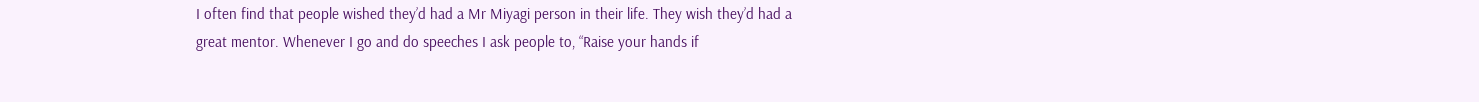I often find that people wished they’d had a Mr Miyagi person in their life. They wish they’d had a great mentor. Whenever I go and do speeches I ask people to, “Raise your hands if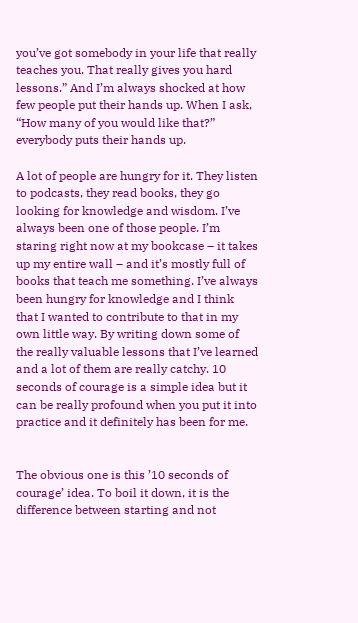you’ve got somebody in your life that really teaches you. That really gives you hard lessons.” And I’m always shocked at how few people put their hands up. When I ask, “How many of you would like that?” everybody puts their hands up.

A lot of people are hungry for it. They listen to podcasts, they read books, they go looking for knowledge and wisdom. I’ve always been one of those people. I’m staring right now at my bookcase – it takes up my entire wall – and it’s mostly full of books that teach me something. I’ve always been hungry for knowledge and I think that I wanted to contribute to that in my own little way. By writing down some of the really valuable lessons that I’ve learned and a lot of them are really catchy. 10 seconds of courage is a simple idea but it can be really profound when you put it into practice and it definitely has been for me.


The obvious one is this ’10 seconds of courage’ idea. To boil it down, it is the difference between starting and not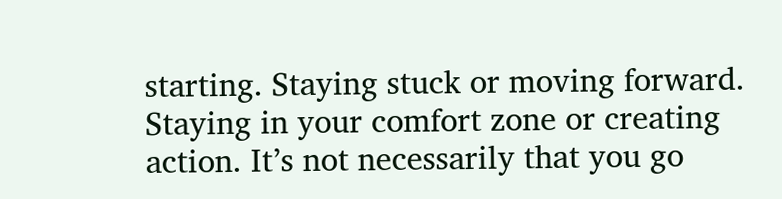starting. Staying stuck or moving forward. Staying in your comfort zone or creating action. It’s not necessarily that you go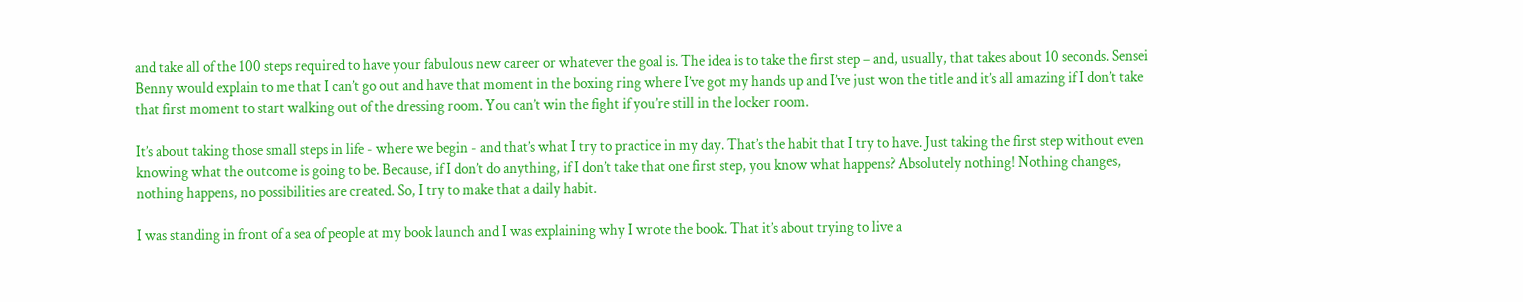and take all of the 100 steps required to have your fabulous new career or whatever the goal is. The idea is to take the first step – and, usually, that takes about 10 seconds. Sensei Benny would explain to me that I can’t go out and have that moment in the boxing ring where I’ve got my hands up and I’ve just won the title and it’s all amazing if I don’t take that first moment to start walking out of the dressing room. You can’t win the fight if you’re still in the locker room.

It’s about taking those small steps in life - where we begin - and that’s what I try to practice in my day. That’s the habit that I try to have. Just taking the first step without even knowing what the outcome is going to be. Because, if I don’t do anything, if I don’t take that one first step, you know what happens? Absolutely nothing! Nothing changes, nothing happens, no possibilities are created. So, I try to make that a daily habit.

I was standing in front of a sea of people at my book launch and I was explaining why I wrote the book. That it’s about trying to live a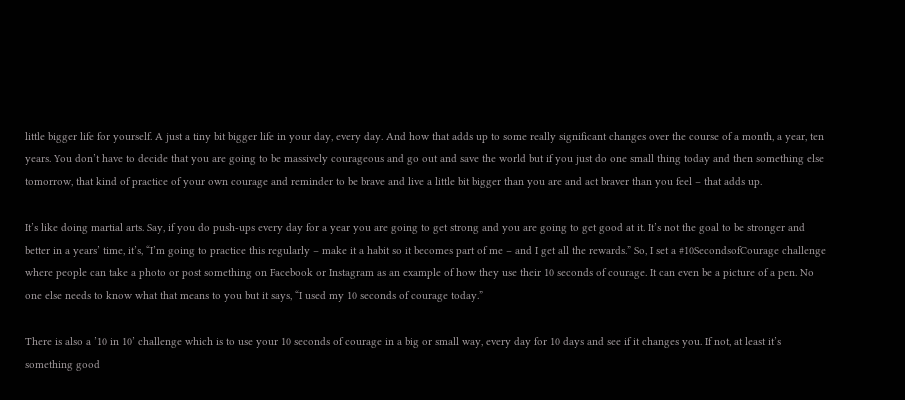little bigger life for yourself. A just a tiny bit bigger life in your day, every day. And how that adds up to some really significant changes over the course of a month, a year, ten years. You don’t have to decide that you are going to be massively courageous and go out and save the world but if you just do one small thing today and then something else tomorrow, that kind of practice of your own courage and reminder to be brave and live a little bit bigger than you are and act braver than you feel – that adds up.

It’s like doing martial arts. Say, if you do push-ups every day for a year you are going to get strong and you are going to get good at it. It’s not the goal to be stronger and better in a years’ time, it’s, “I’m going to practice this regularly – make it a habit so it becomes part of me – and I get all the rewards.” So, I set a #10SecondsofCourage challenge where people can take a photo or post something on Facebook or Instagram as an example of how they use their 10 seconds of courage. It can even be a picture of a pen. No one else needs to know what that means to you but it says, “I used my 10 seconds of courage today.”

There is also a ’10 in 10’ challenge which is to use your 10 seconds of courage in a big or small way, every day for 10 days and see if it changes you. If not, at least it’s something good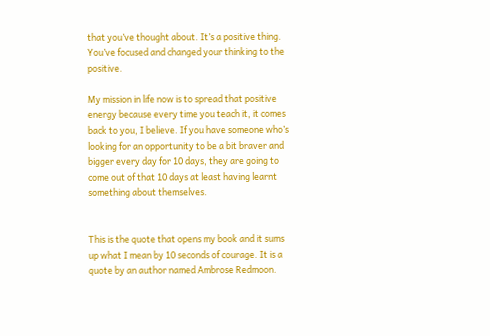that you’ve thought about. It’s a positive thing. You’ve focused and changed your thinking to the positive.

My mission in life now is to spread that positive energy because every time you teach it, it comes back to you, I believe. If you have someone who’s looking for an opportunity to be a bit braver and bigger every day for 10 days, they are going to come out of that 10 days at least having learnt something about themselves.


This is the quote that opens my book and it sums up what I mean by 10 seconds of courage. It is a quote by an author named Ambrose Redmoon.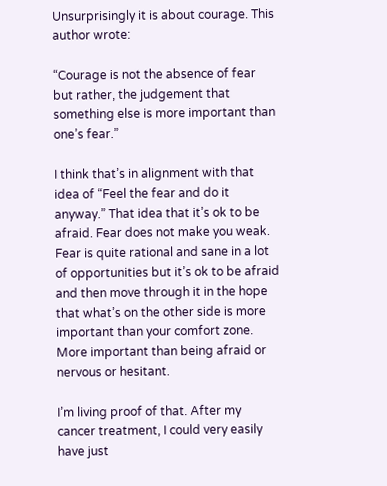Unsurprisingly it is about courage. This author wrote:

“Courage is not the absence of fear but rather, the judgement that something else is more important than one’s fear.”

I think that’s in alignment with that idea of “Feel the fear and do it anyway.” That idea that it’s ok to be afraid. Fear does not make you weak. Fear is quite rational and sane in a lot of opportunities but it’s ok to be afraid and then move through it in the hope that what’s on the other side is more important than your comfort zone. More important than being afraid or nervous or hesitant.

I’m living proof of that. After my cancer treatment, I could very easily have just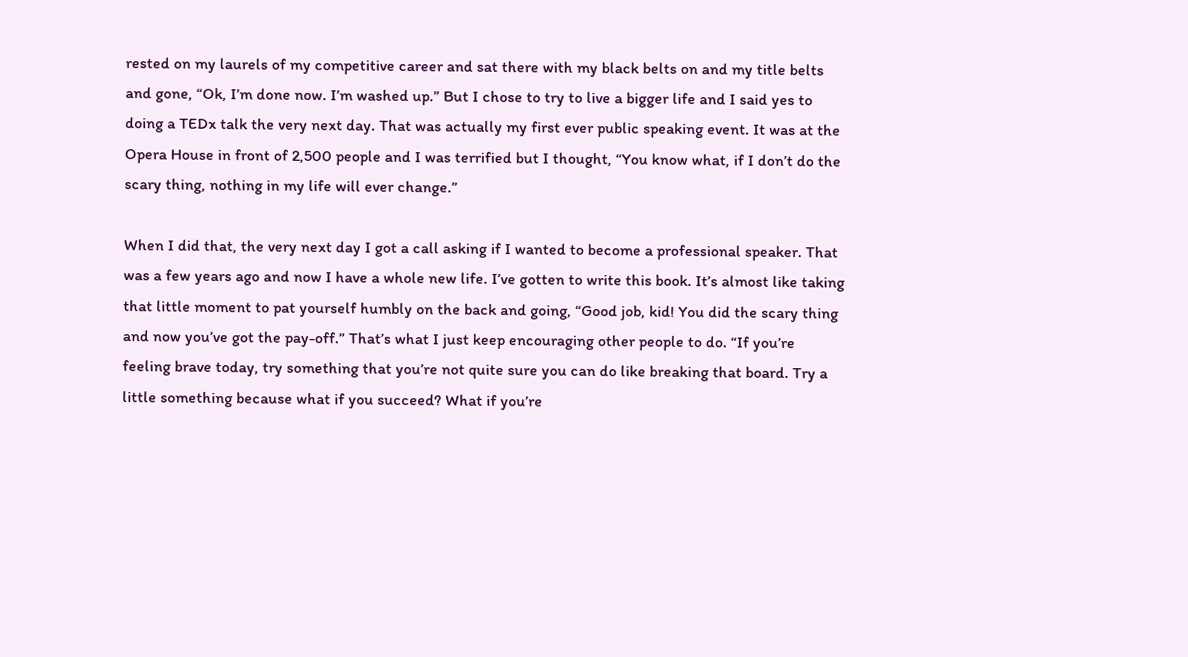rested on my laurels of my competitive career and sat there with my black belts on and my title belts and gone, “Ok, I’m done now. I’m washed up.” But I chose to try to live a bigger life and I said yes to doing a TEDx talk the very next day. That was actually my first ever public speaking event. It was at the Opera House in front of 2,500 people and I was terrified but I thought, “You know what, if I don’t do the scary thing, nothing in my life will ever change.”

When I did that, the very next day I got a call asking if I wanted to become a professional speaker. That was a few years ago and now I have a whole new life. I’ve gotten to write this book. It’s almost like taking that little moment to pat yourself humbly on the back and going, “Good job, kid! You did the scary thing and now you’ve got the pay-off.” That’s what I just keep encouraging other people to do. “If you’re feeling brave today, try something that you’re not quite sure you can do like breaking that board. Try a little something because what if you succeed? What if you’re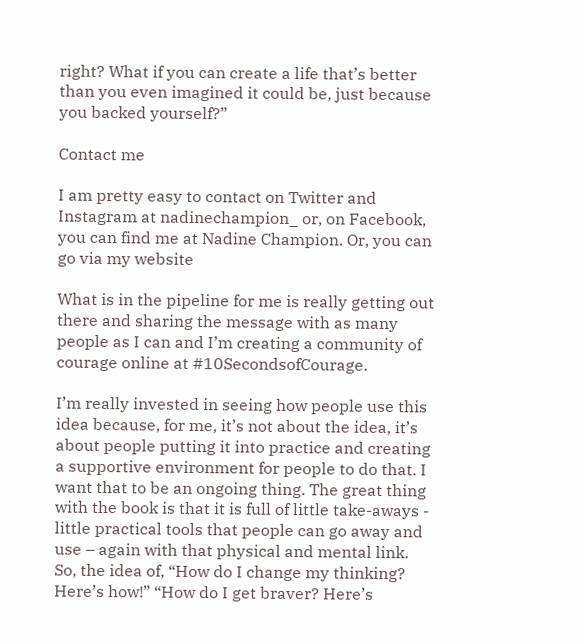right? What if you can create a life that’s better than you even imagined it could be, just because you backed yourself?”

Contact me

I am pretty easy to contact on Twitter and Instagram at nadinechampion_ or, on Facebook, you can find me at Nadine Champion. Or, you can go via my website

What is in the pipeline for me is really getting out there and sharing the message with as many people as I can and I’m creating a community of courage online at #10SecondsofCourage.

I’m really invested in seeing how people use this idea because, for me, it’s not about the idea, it’s about people putting it into practice and creating a supportive environment for people to do that. I want that to be an ongoing thing. The great thing with the book is that it is full of little take-aways - little practical tools that people can go away and use – again with that physical and mental link. So, the idea of, “How do I change my thinking? Here’s how!” “How do I get braver? Here’s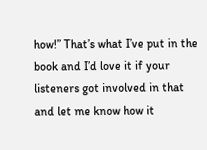how!” That’s what I’ve put in the book and I’d love it if your listeners got involved in that and let me know how it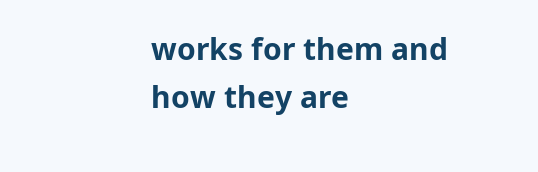works for them and how they are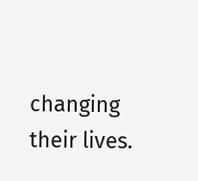changing their lives.